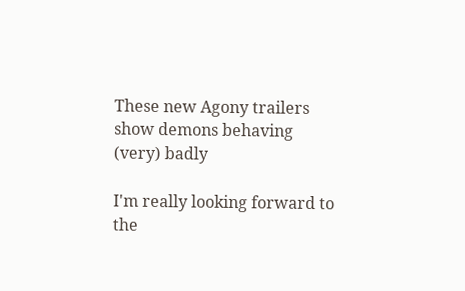These new Agony trailers show demons behaving (very) badly

I'm really looking forward to the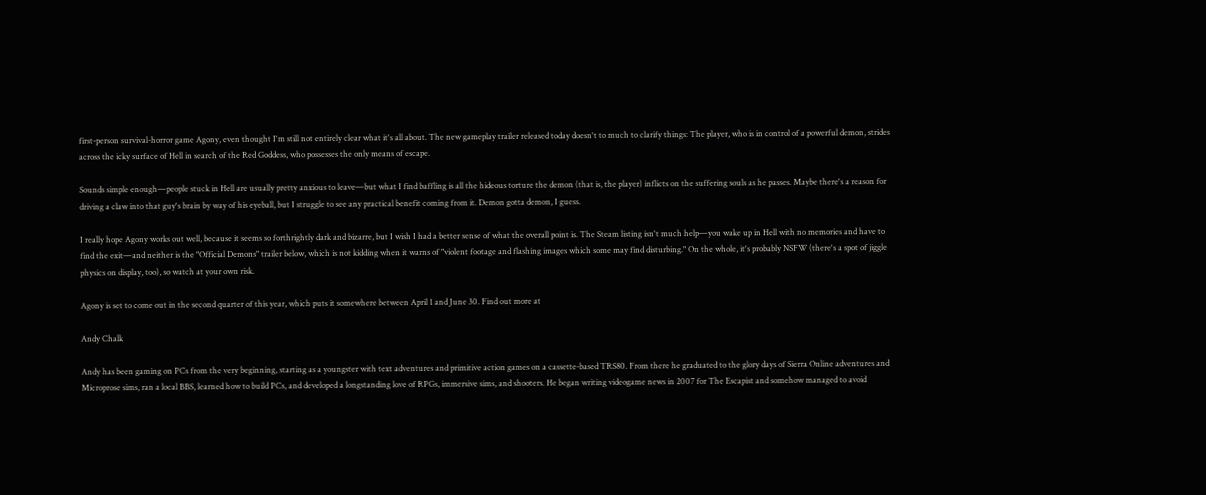first-person survival-horror game Agony, even thought I'm still not entirely clear what it's all about. The new gameplay trailer released today doesn't to much to clarify things: The player, who is in control of a powerful demon, strides across the icky surface of Hell in search of the Red Goddess, who possesses the only means of escape.

Sounds simple enough—people stuck in Hell are usually pretty anxious to leave—but what I find baffling is all the hideous torture the demon (that is, the player) inflicts on the suffering souls as he passes. Maybe there's a reason for driving a claw into that guy's brain by way of his eyeball, but I struggle to see any practical benefit coming from it. Demon gotta demon, I guess.

I really hope Agony works out well, because it seems so forthrightly dark and bizarre, but I wish I had a better sense of what the overall point is. The Steam listing isn't much help—you wake up in Hell with no memories and have to find the exit—and neither is the "Official Demons" trailer below, which is not kidding when it warns of "violent footage and flashing images which some may find disturbing." On the whole, it's probably NSFW (there's a spot of jiggle physics on display, too), so watch at your own risk.

Agony is set to come out in the second quarter of this year, which puts it somewhere between April 1 and June 30. Find out more at

Andy Chalk

Andy has been gaming on PCs from the very beginning, starting as a youngster with text adventures and primitive action games on a cassette-based TRS80. From there he graduated to the glory days of Sierra Online adventures and Microprose sims, ran a local BBS, learned how to build PCs, and developed a longstanding love of RPGs, immersive sims, and shooters. He began writing videogame news in 2007 for The Escapist and somehow managed to avoid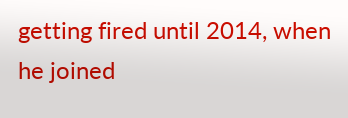getting fired until 2014, when he joined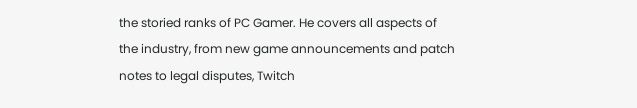the storied ranks of PC Gamer. He covers all aspects of the industry, from new game announcements and patch notes to legal disputes, Twitch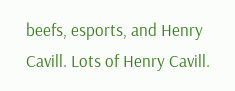beefs, esports, and Henry Cavill. Lots of Henry Cavill.